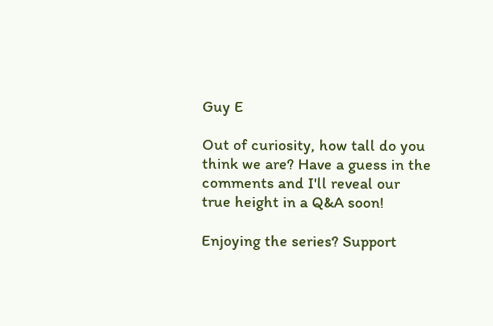Guy E

Out of curiosity, how tall do you think we are? Have a guess in the comments and I'll reveal our true height in a Q&A soon!

Enjoying the series? Support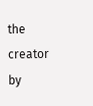the creator by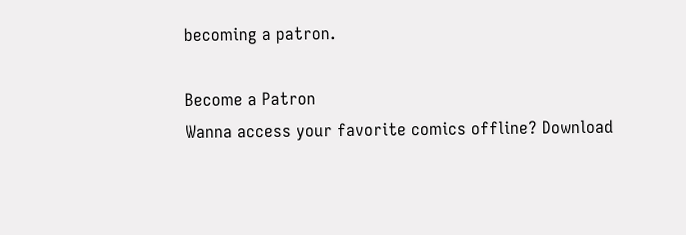becoming a patron.

Become a Patron
Wanna access your favorite comics offline? Download